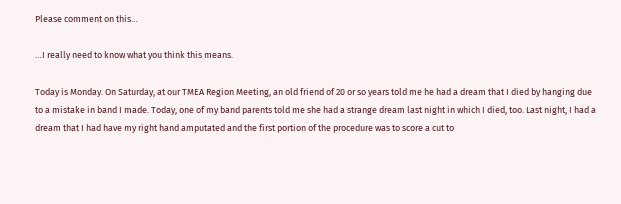Please comment on this…

…I really need to know what you think this means.

Today is Monday. On Saturday, at our TMEA Region Meeting, an old friend of 20 or so years told me he had a dream that I died by hanging due to a mistake in band I made. Today, one of my band parents told me she had a strange dream last night in which I died, too. Last night, I had a dream that I had have my right hand amputated and the first portion of the procedure was to score a cut to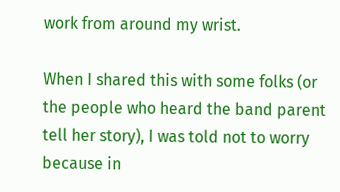work from around my wrist.

When I shared this with some folks (or the people who heard the band parent tell her story), I was told not to worry because in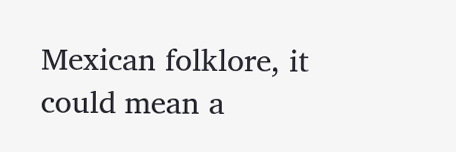Mexican folklore, it could mean a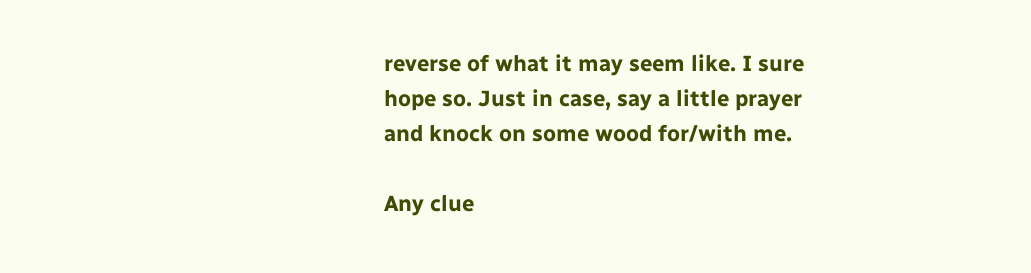reverse of what it may seem like. I sure hope so. Just in case, say a little prayer and knock on some wood for/with me.

Any clue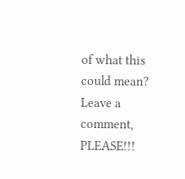of what this could mean? Leave a comment, PLEASE!!!